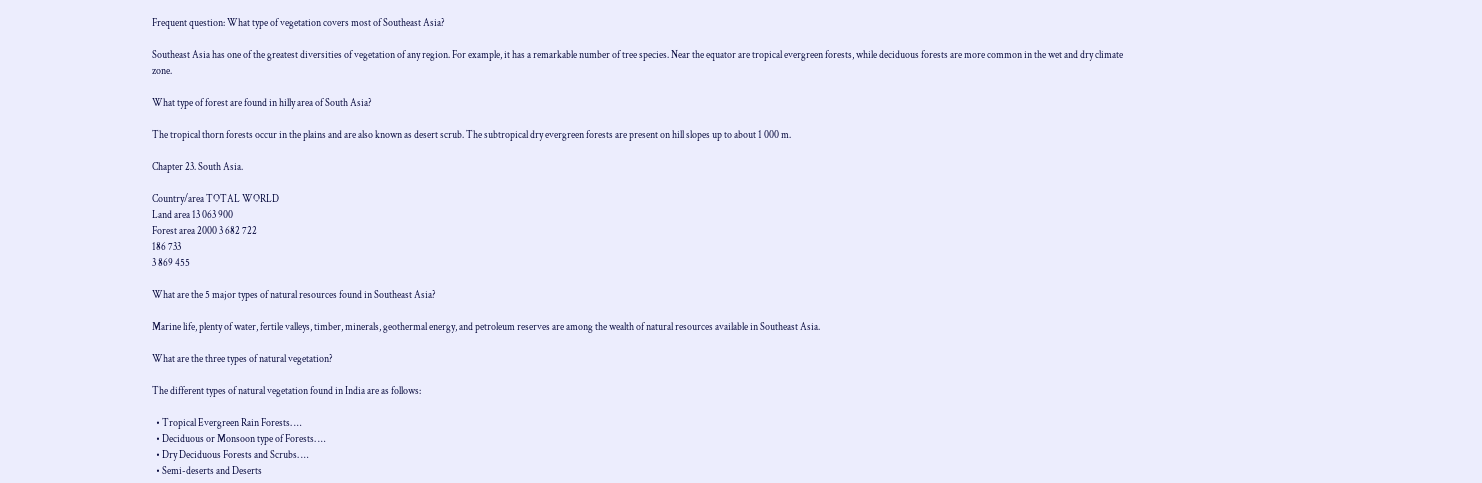Frequent question: What type of vegetation covers most of Southeast Asia?

Southeast Asia has one of the greatest diversities of vegetation of any region. For example, it has a remarkable number of tree species. Near the equator are tropical evergreen forests, while deciduous forests are more common in the wet and dry climate zone.

What type of forest are found in hilly area of South Asia?

The tropical thorn forests occur in the plains and are also known as desert scrub. The subtropical dry evergreen forests are present on hill slopes up to about 1 000 m.

Chapter 23. South Asia.

Country/area TOTAL WORLD
Land area 13 063 900
Forest area 2000 3 682 722
186 733
3 869 455

What are the 5 major types of natural resources found in Southeast Asia?

Marine life, plenty of water, fertile valleys, timber, minerals, geothermal energy, and petroleum reserves are among the wealth of natural resources available in Southeast Asia.

What are the three types of natural vegetation?

The different types of natural vegetation found in India are as follows:

  • Tropical Evergreen Rain Forests. …
  • Deciduous or Monsoon type of Forests. …
  • Dry Deciduous Forests and Scrubs. …
  • Semi-deserts and Deserts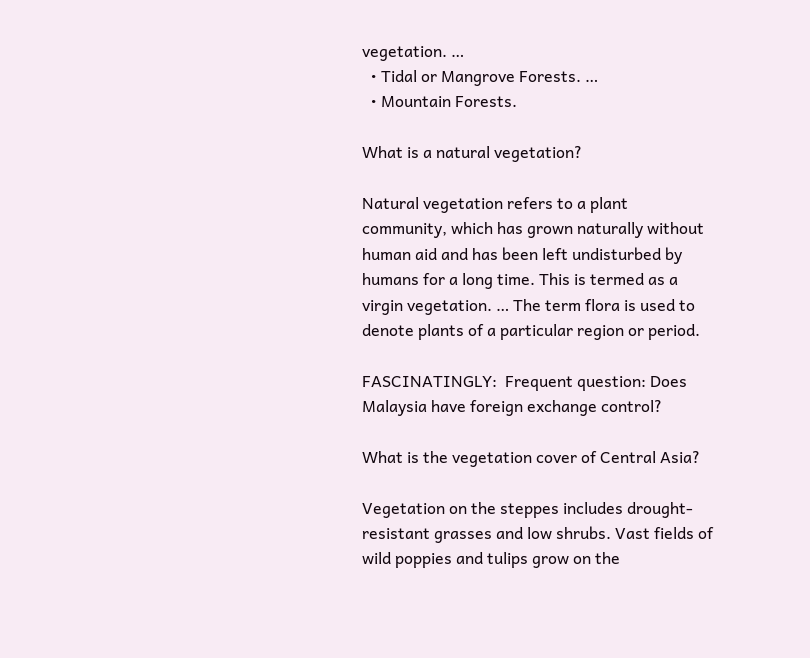vegetation. …
  • Tidal or Mangrove Forests. …
  • Mountain Forests.

What is a natural vegetation?

Natural vegetation refers to a plant community, which has grown naturally without human aid and has been left undisturbed by humans for a long time. This is termed as a virgin vegetation. … The term flora is used to denote plants of a particular region or period.

FASCINATINGLY:  Frequent question: Does Malaysia have foreign exchange control?

What is the vegetation cover of Central Asia?

Vegetation on the steppes includes drought-resistant grasses and low shrubs. Vast fields of wild poppies and tulips grow on the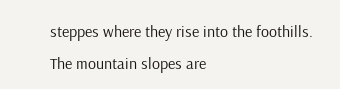steppes where they rise into the foothills. The mountain slopes are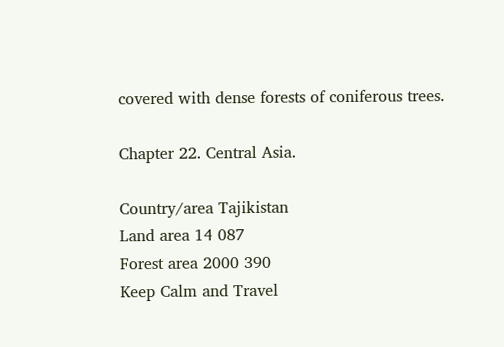covered with dense forests of coniferous trees.

Chapter 22. Central Asia.

Country/area Tajikistan
Land area 14 087
Forest area 2000 390
Keep Calm and Travel